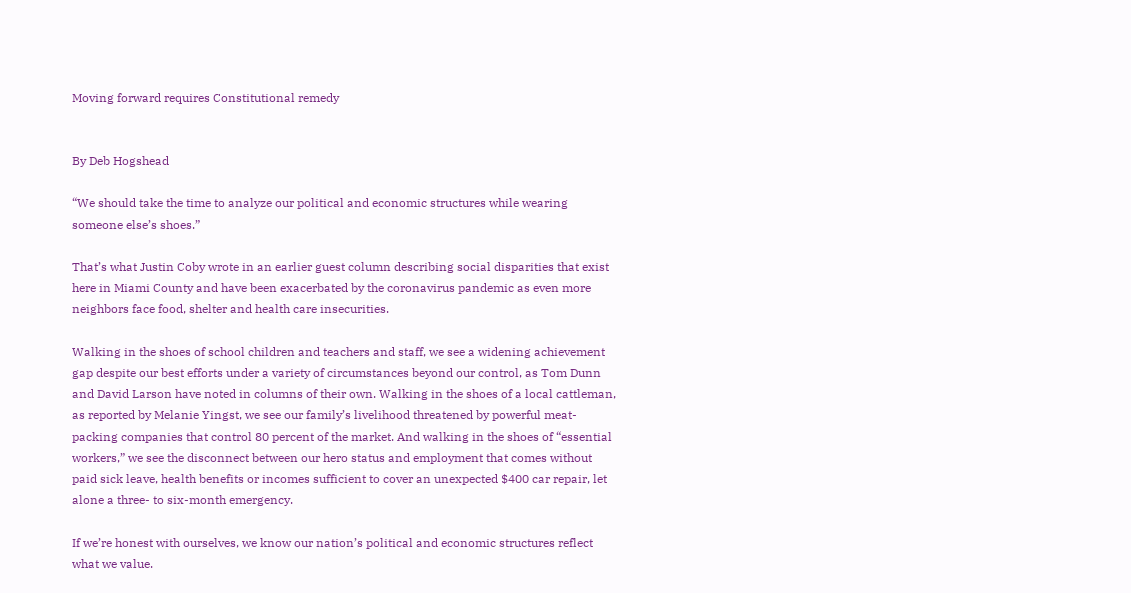Moving forward requires Constitutional remedy


By Deb Hogshead

“We should take the time to analyze our political and economic structures while wearing someone else’s shoes.”

That’s what Justin Coby wrote in an earlier guest column describing social disparities that exist here in Miami County and have been exacerbated by the coronavirus pandemic as even more neighbors face food, shelter and health care insecurities.

Walking in the shoes of school children and teachers and staff, we see a widening achievement gap despite our best efforts under a variety of circumstances beyond our control, as Tom Dunn and David Larson have noted in columns of their own. Walking in the shoes of a local cattleman, as reported by Melanie Yingst, we see our family’s livelihood threatened by powerful meat-packing companies that control 80 percent of the market. And walking in the shoes of “essential workers,” we see the disconnect between our hero status and employment that comes without paid sick leave, health benefits or incomes sufficient to cover an unexpected $400 car repair, let alone a three- to six-month emergency.

If we’re honest with ourselves, we know our nation’s political and economic structures reflect what we value.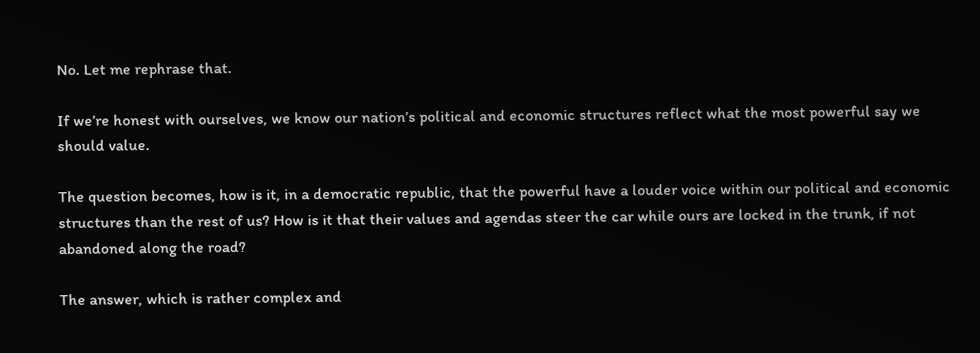No. Let me rephrase that.

If we’re honest with ourselves, we know our nation’s political and economic structures reflect what the most powerful say we should value.

The question becomes, how is it, in a democratic republic, that the powerful have a louder voice within our political and economic structures than the rest of us? How is it that their values and agendas steer the car while ours are locked in the trunk, if not abandoned along the road?

The answer, which is rather complex and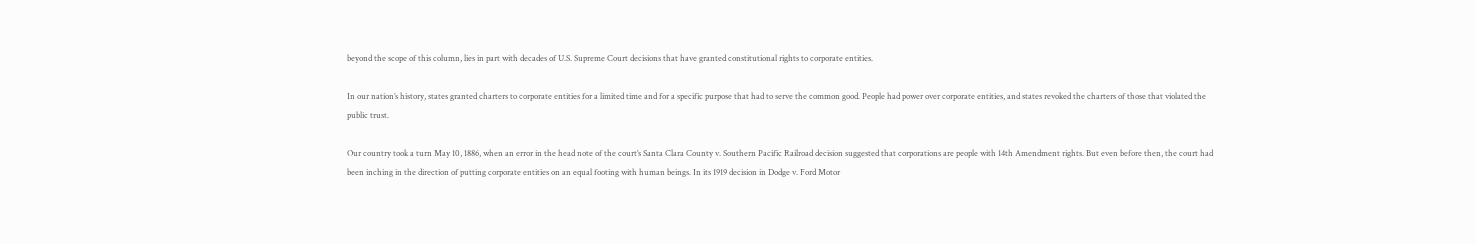beyond the scope of this column, lies in part with decades of U.S. Supreme Court decisions that have granted constitutional rights to corporate entities.

In our nation’s history, states granted charters to corporate entities for a limited time and for a specific purpose that had to serve the common good. People had power over corporate entities, and states revoked the charters of those that violated the public trust.

Our country took a turn May 10, 1886, when an error in the head note of the court’s Santa Clara County v. Southern Pacific Railroad decision suggested that corporations are people with 14th Amendment rights. But even before then, the court had been inching in the direction of putting corporate entities on an equal footing with human beings. In its 1919 decision in Dodge v. Ford Motor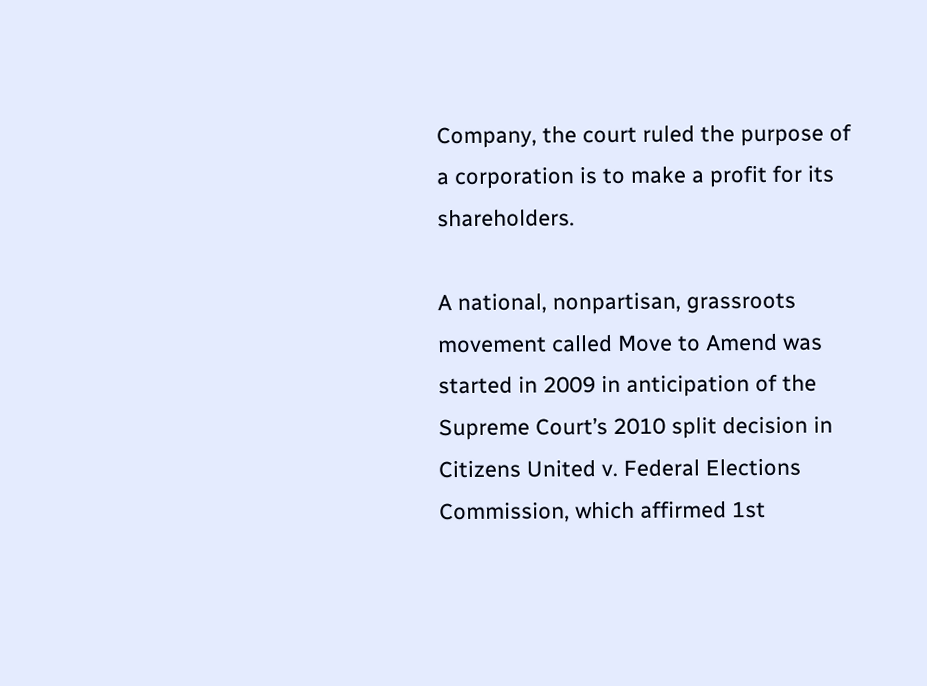Company, the court ruled the purpose of a corporation is to make a profit for its shareholders.

A national, nonpartisan, grassroots movement called Move to Amend was started in 2009 in anticipation of the Supreme Court’s 2010 split decision in Citizens United v. Federal Elections Commission, which affirmed 1st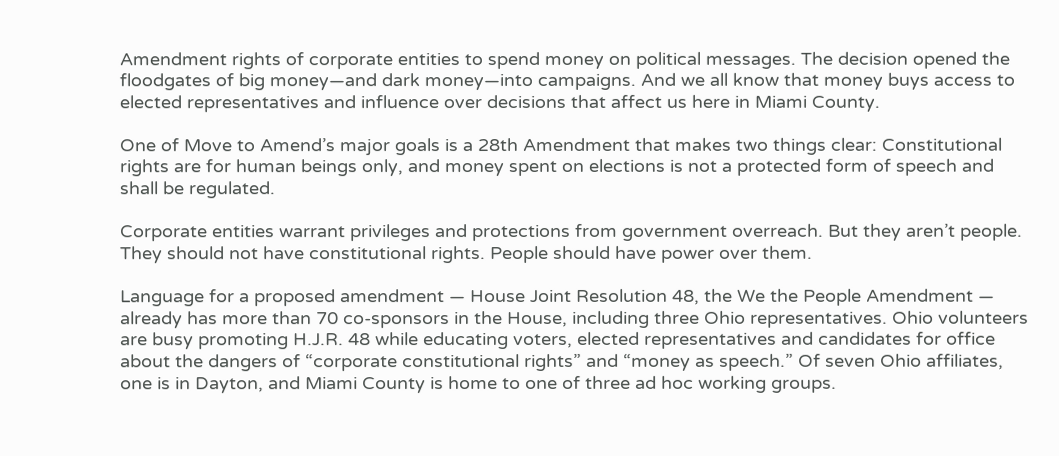Amendment rights of corporate entities to spend money on political messages. The decision opened the floodgates of big money—and dark money—into campaigns. And we all know that money buys access to elected representatives and influence over decisions that affect us here in Miami County.

One of Move to Amend’s major goals is a 28th Amendment that makes two things clear: Constitutional rights are for human beings only, and money spent on elections is not a protected form of speech and shall be regulated.

Corporate entities warrant privileges and protections from government overreach. But they aren’t people. They should not have constitutional rights. People should have power over them.

Language for a proposed amendment — House Joint Resolution 48, the We the People Amendment — already has more than 70 co-sponsors in the House, including three Ohio representatives. Ohio volunteers are busy promoting H.J.R. 48 while educating voters, elected representatives and candidates for office about the dangers of “corporate constitutional rights” and “money as speech.” Of seven Ohio affiliates, one is in Dayton, and Miami County is home to one of three ad hoc working groups.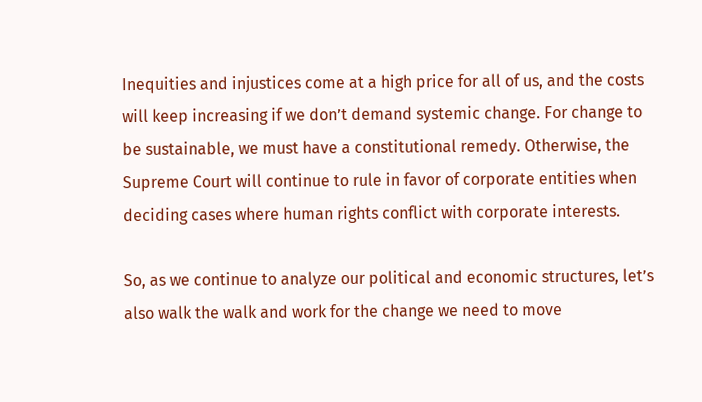Inequities and injustices come at a high price for all of us, and the costs will keep increasing if we don’t demand systemic change. For change to be sustainable, we must have a constitutional remedy. Otherwise, the Supreme Court will continue to rule in favor of corporate entities when deciding cases where human rights conflict with corporate interests.

So, as we continue to analyze our political and economic structures, let’s also walk the walk and work for the change we need to move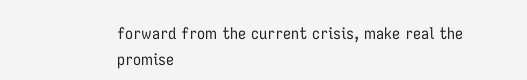forward from the current crisis, make real the promise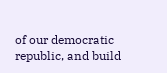of our democratic republic, and build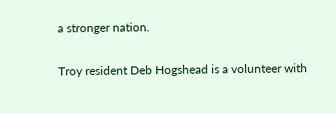a stronger nation.

Troy resident Deb Hogshead is a volunteer with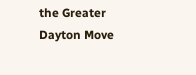the Greater Dayton Move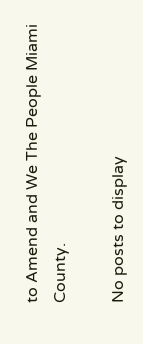to Amend and We The People Miami County.

No posts to display